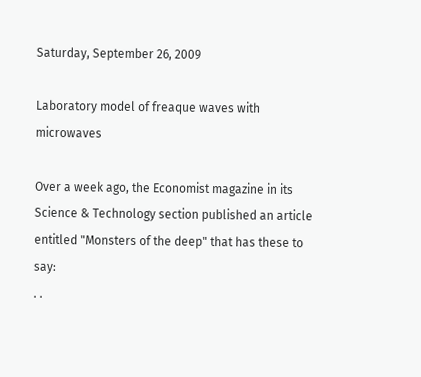Saturday, September 26, 2009

Laboratory model of freaque waves with microwaves

Over a week ago, the Economist magazine in its Science & Technology section published an article entitled "Monsters of the deep" that has these to say:
. .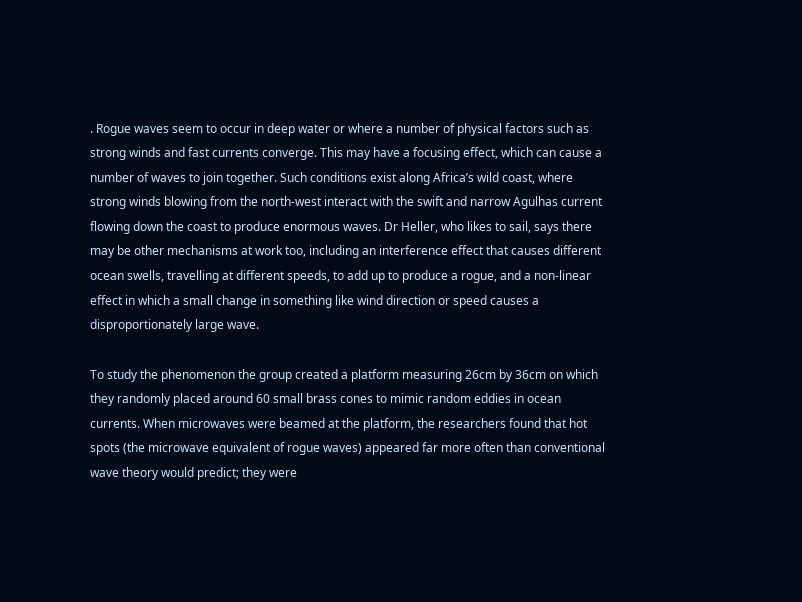. Rogue waves seem to occur in deep water or where a number of physical factors such as strong winds and fast currents converge. This may have a focusing effect, which can cause a number of waves to join together. Such conditions exist along Africa’s wild coast, where strong winds blowing from the north-west interact with the swift and narrow Agulhas current flowing down the coast to produce enormous waves. Dr Heller, who likes to sail, says there may be other mechanisms at work too, including an interference effect that causes different ocean swells, travelling at different speeds, to add up to produce a rogue, and a non-linear effect in which a small change in something like wind direction or speed causes a disproportionately large wave.

To study the phenomenon the group created a platform measuring 26cm by 36cm on which they randomly placed around 60 small brass cones to mimic random eddies in ocean currents. When microwaves were beamed at the platform, the researchers found that hot spots (the microwave equivalent of rogue waves) appeared far more often than conventional wave theory would predict; they were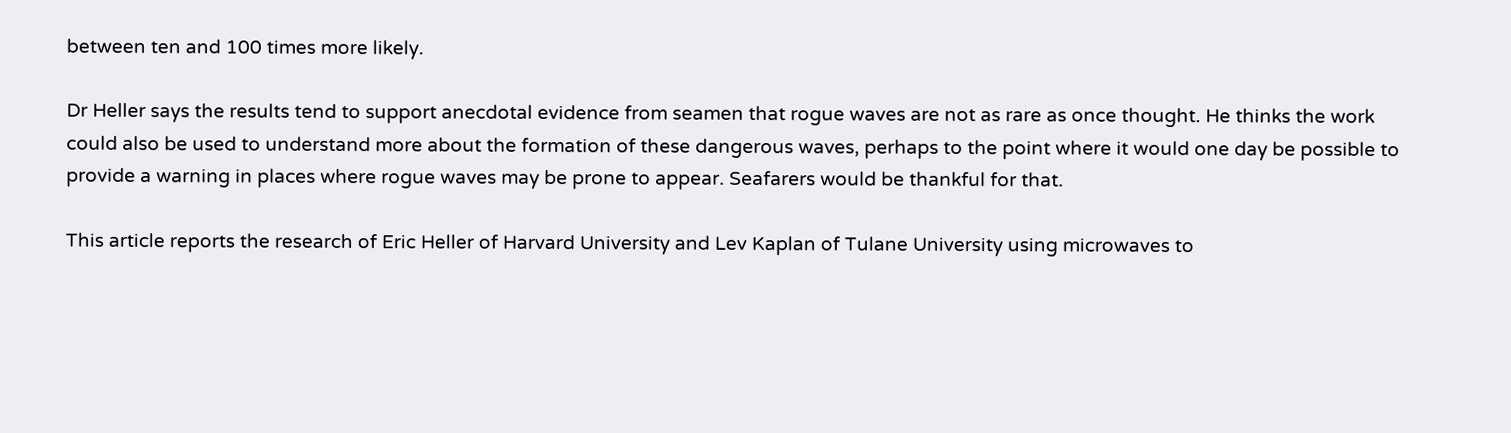between ten and 100 times more likely.

Dr Heller says the results tend to support anecdotal evidence from seamen that rogue waves are not as rare as once thought. He thinks the work could also be used to understand more about the formation of these dangerous waves, perhaps to the point where it would one day be possible to provide a warning in places where rogue waves may be prone to appear. Seafarers would be thankful for that.

This article reports the research of Eric Heller of Harvard University and Lev Kaplan of Tulane University using microwaves to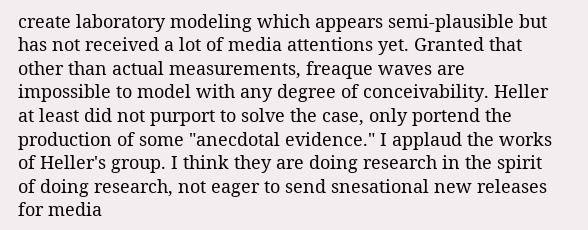create laboratory modeling which appears semi-plausible but has not received a lot of media attentions yet. Granted that other than actual measurements, freaque waves are impossible to model with any degree of conceivability. Heller at least did not purport to solve the case, only portend the production of some "anecdotal evidence." I applaud the works of Heller's group. I think they are doing research in the spirit of doing research, not eager to send snesational new releases for media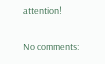attention!

No comments: